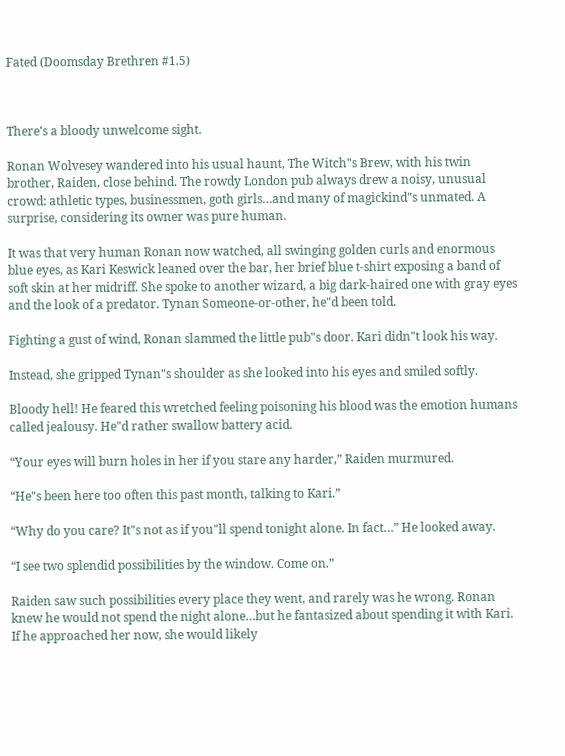Fated (Doomsday Brethren #1.5)



There’s a bloody unwelcome sight.

Ronan Wolvesey wandered into his usual haunt, The Witch"s Brew, with his twin brother, Raiden, close behind. The rowdy London pub always drew a noisy, unusual crowd: athletic types, businessmen, goth girls…and many of magickind"s unmated. A surprise, considering its owner was pure human.

It was that very human Ronan now watched, all swinging golden curls and enormous blue eyes, as Kari Keswick leaned over the bar, her brief blue t-shirt exposing a band of soft skin at her midriff. She spoke to another wizard, a big dark-haired one with gray eyes and the look of a predator. Tynan Someone-or-other, he"d been told.

Fighting a gust of wind, Ronan slammed the little pub"s door. Kari didn"t look his way.

Instead, she gripped Tynan"s shoulder as she looked into his eyes and smiled softly.

Bloody hell! He feared this wretched feeling poisoning his blood was the emotion humans called jealousy. He"d rather swallow battery acid.

“Your eyes will burn holes in her if you stare any harder,” Raiden murmured.

“He"s been here too often this past month, talking to Kari.”

“Why do you care? It"s not as if you"ll spend tonight alone. In fact…” He looked away.

“I see two splendid possibilities by the window. Come on.”

Raiden saw such possibilities every place they went, and rarely was he wrong. Ronan knew he would not spend the night alone…but he fantasized about spending it with Kari. If he approached her now, she would likely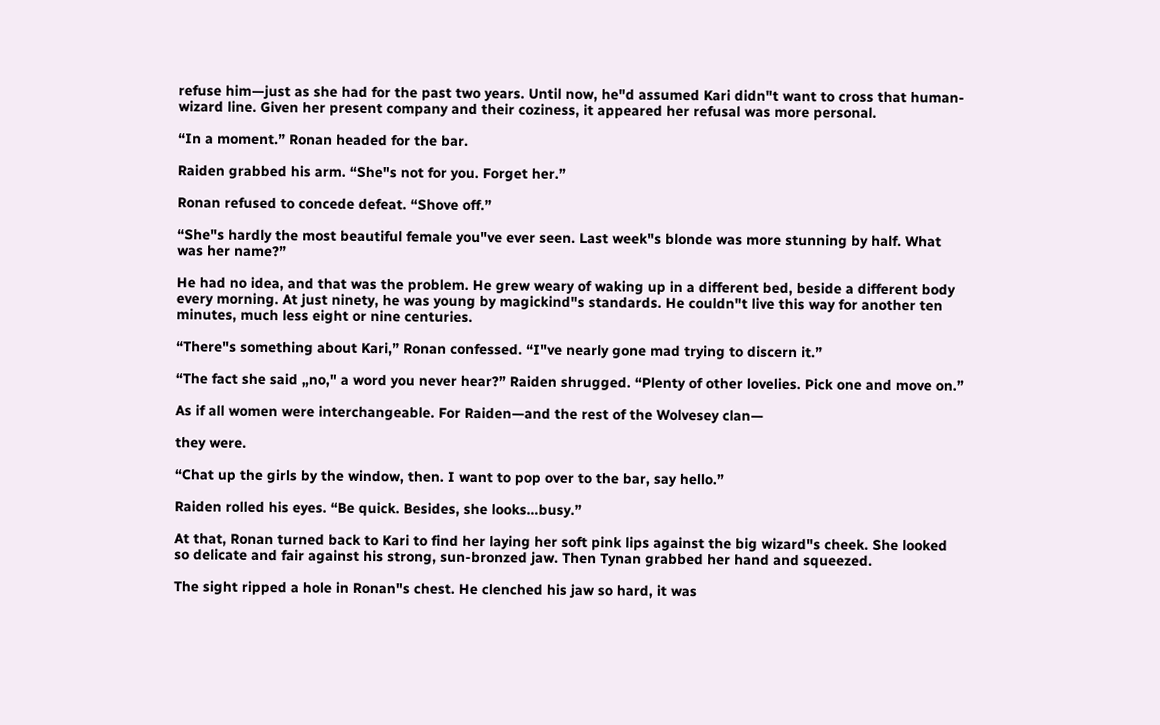refuse him—just as she had for the past two years. Until now, he"d assumed Kari didn"t want to cross that human-wizard line. Given her present company and their coziness, it appeared her refusal was more personal.

“In a moment.” Ronan headed for the bar.

Raiden grabbed his arm. “She"s not for you. Forget her.”

Ronan refused to concede defeat. “Shove off.”

“She"s hardly the most beautiful female you"ve ever seen. Last week"s blonde was more stunning by half. What was her name?”

He had no idea, and that was the problem. He grew weary of waking up in a different bed, beside a different body every morning. At just ninety, he was young by magickind"s standards. He couldn"t live this way for another ten minutes, much less eight or nine centuries.

“There"s something about Kari,” Ronan confessed. “I"ve nearly gone mad trying to discern it.”

“The fact she said „no," a word you never hear?” Raiden shrugged. “Plenty of other lovelies. Pick one and move on.”

As if all women were interchangeable. For Raiden—and the rest of the Wolvesey clan—

they were.

“Chat up the girls by the window, then. I want to pop over to the bar, say hello.”

Raiden rolled his eyes. “Be quick. Besides, she looks…busy.”

At that, Ronan turned back to Kari to find her laying her soft pink lips against the big wizard"s cheek. She looked so delicate and fair against his strong, sun-bronzed jaw. Then Tynan grabbed her hand and squeezed.

The sight ripped a hole in Ronan"s chest. He clenched his jaw so hard, it was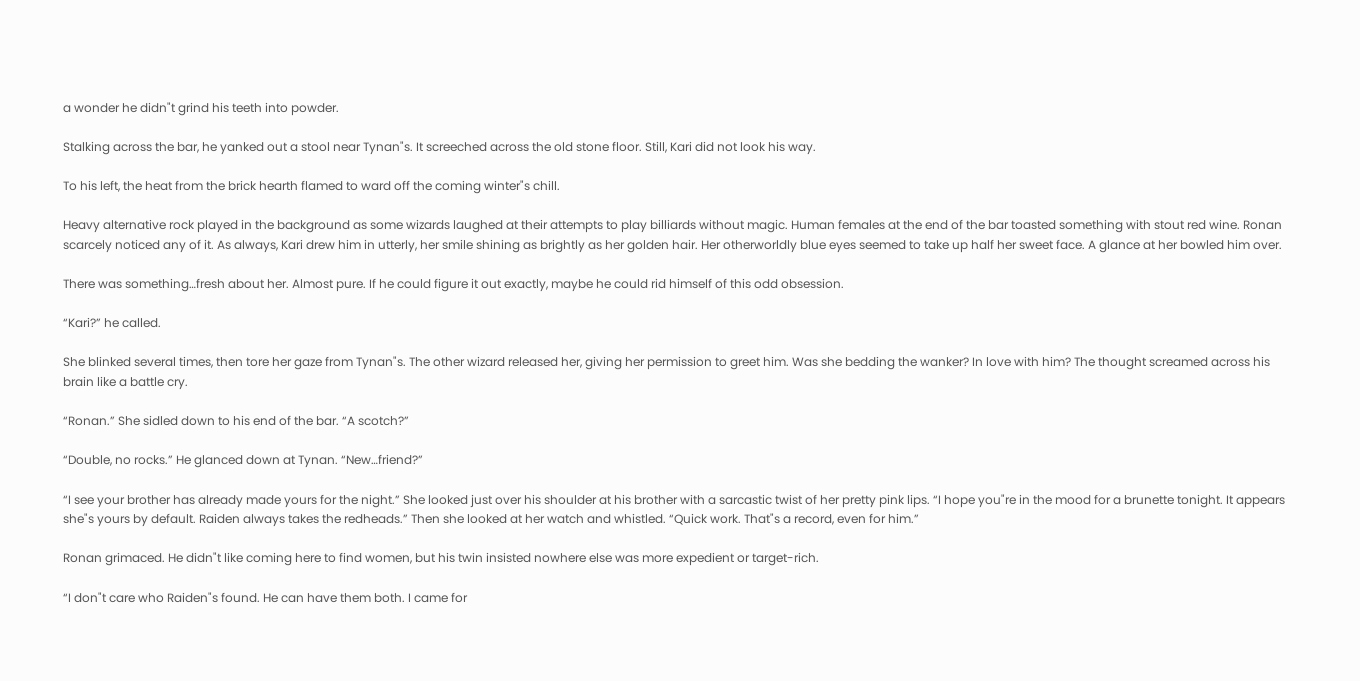a wonder he didn"t grind his teeth into powder.

Stalking across the bar, he yanked out a stool near Tynan"s. It screeched across the old stone floor. Still, Kari did not look his way.

To his left, the heat from the brick hearth flamed to ward off the coming winter"s chill.

Heavy alternative rock played in the background as some wizards laughed at their attempts to play billiards without magic. Human females at the end of the bar toasted something with stout red wine. Ronan scarcely noticed any of it. As always, Kari drew him in utterly, her smile shining as brightly as her golden hair. Her otherworldly blue eyes seemed to take up half her sweet face. A glance at her bowled him over.

There was something…fresh about her. Almost pure. If he could figure it out exactly, maybe he could rid himself of this odd obsession.

“Kari?” he called.

She blinked several times, then tore her gaze from Tynan"s. The other wizard released her, giving her permission to greet him. Was she bedding the wanker? In love with him? The thought screamed across his brain like a battle cry.

“Ronan.” She sidled down to his end of the bar. “A scotch?”

“Double, no rocks.” He glanced down at Tynan. “New…friend?”

“I see your brother has already made yours for the night.” She looked just over his shoulder at his brother with a sarcastic twist of her pretty pink lips. “I hope you"re in the mood for a brunette tonight. It appears she"s yours by default. Raiden always takes the redheads.” Then she looked at her watch and whistled. “Quick work. That"s a record, even for him.”

Ronan grimaced. He didn"t like coming here to find women, but his twin insisted nowhere else was more expedient or target-rich.

“I don"t care who Raiden"s found. He can have them both. I came for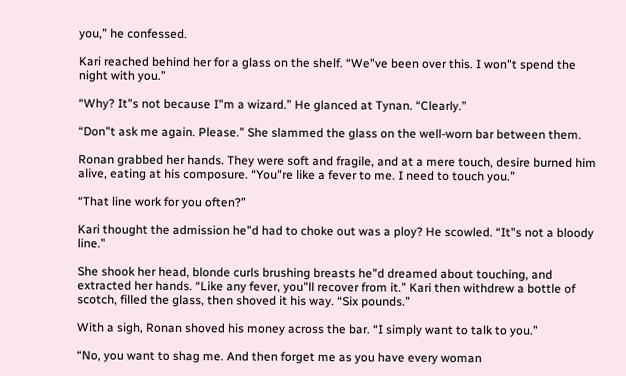you,” he confessed.

Kari reached behind her for a glass on the shelf. “We"ve been over this. I won"t spend the night with you.”

“Why? It"s not because I"m a wizard.” He glanced at Tynan. “Clearly.”

“Don"t ask me again. Please.” She slammed the glass on the well-worn bar between them.

Ronan grabbed her hands. They were soft and fragile, and at a mere touch, desire burned him alive, eating at his composure. “You"re like a fever to me. I need to touch you.”

“That line work for you often?”

Kari thought the admission he"d had to choke out was a ploy? He scowled. “It"s not a bloody line.”

She shook her head, blonde curls brushing breasts he"d dreamed about touching, and extracted her hands. “Like any fever, you"ll recover from it.” Kari then withdrew a bottle of scotch, filled the glass, then shoved it his way. “Six pounds.”

With a sigh, Ronan shoved his money across the bar. “I simply want to talk to you.”

“No, you want to shag me. And then forget me as you have every woman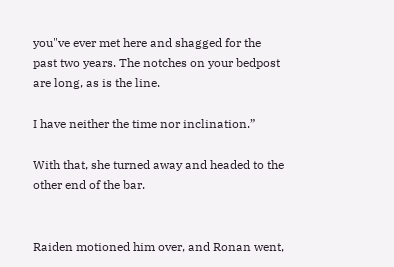you"ve ever met here and shagged for the past two years. The notches on your bedpost are long, as is the line.

I have neither the time nor inclination.”

With that, she turned away and headed to the other end of the bar.


Raiden motioned him over, and Ronan went,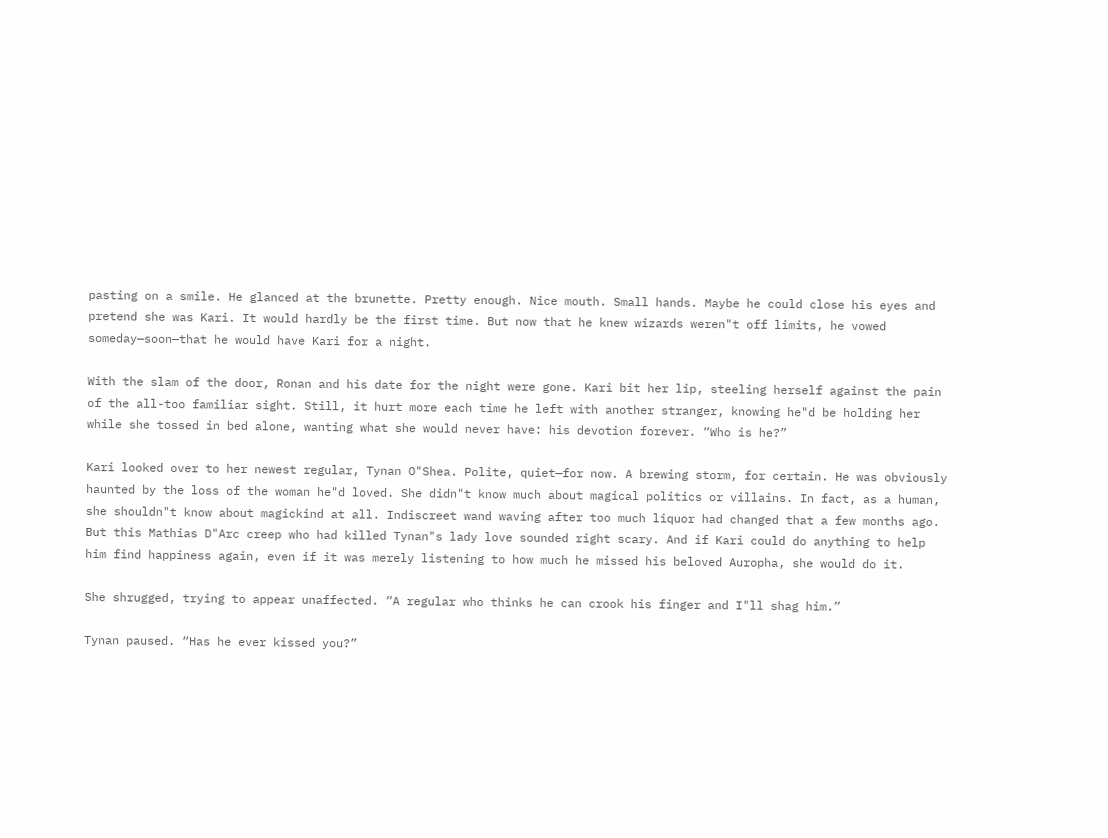pasting on a smile. He glanced at the brunette. Pretty enough. Nice mouth. Small hands. Maybe he could close his eyes and pretend she was Kari. It would hardly be the first time. But now that he knew wizards weren"t off limits, he vowed someday—soon—that he would have Kari for a night.

With the slam of the door, Ronan and his date for the night were gone. Kari bit her lip, steeling herself against the pain of the all-too familiar sight. Still, it hurt more each time he left with another stranger, knowing he"d be holding her while she tossed in bed alone, wanting what she would never have: his devotion forever. “Who is he?”

Kari looked over to her newest regular, Tynan O"Shea. Polite, quiet—for now. A brewing storm, for certain. He was obviously haunted by the loss of the woman he"d loved. She didn"t know much about magical politics or villains. In fact, as a human, she shouldn"t know about magickind at all. Indiscreet wand waving after too much liquor had changed that a few months ago. But this Mathias D"Arc creep who had killed Tynan"s lady love sounded right scary. And if Kari could do anything to help him find happiness again, even if it was merely listening to how much he missed his beloved Auropha, she would do it.

She shrugged, trying to appear unaffected. “A regular who thinks he can crook his finger and I"ll shag him.”

Tynan paused. “Has he ever kissed you?”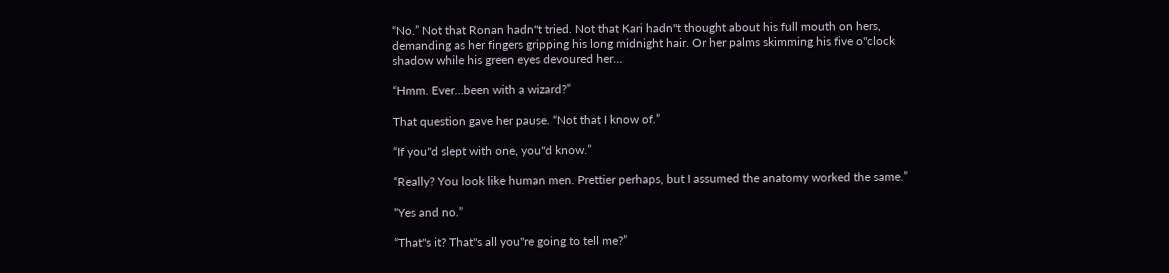“No.” Not that Ronan hadn"t tried. Not that Kari hadn"t thought about his full mouth on hers, demanding as her fingers gripping his long midnight hair. Or her palms skimming his five o"clock shadow while his green eyes devoured her…

“Hmm. Ever…been with a wizard?”

That question gave her pause. “Not that I know of.”

“If you"d slept with one, you"d know.”

“Really? You look like human men. Prettier perhaps, but I assumed the anatomy worked the same.”

“Yes and no.”

“That"s it? That"s all you"re going to tell me?”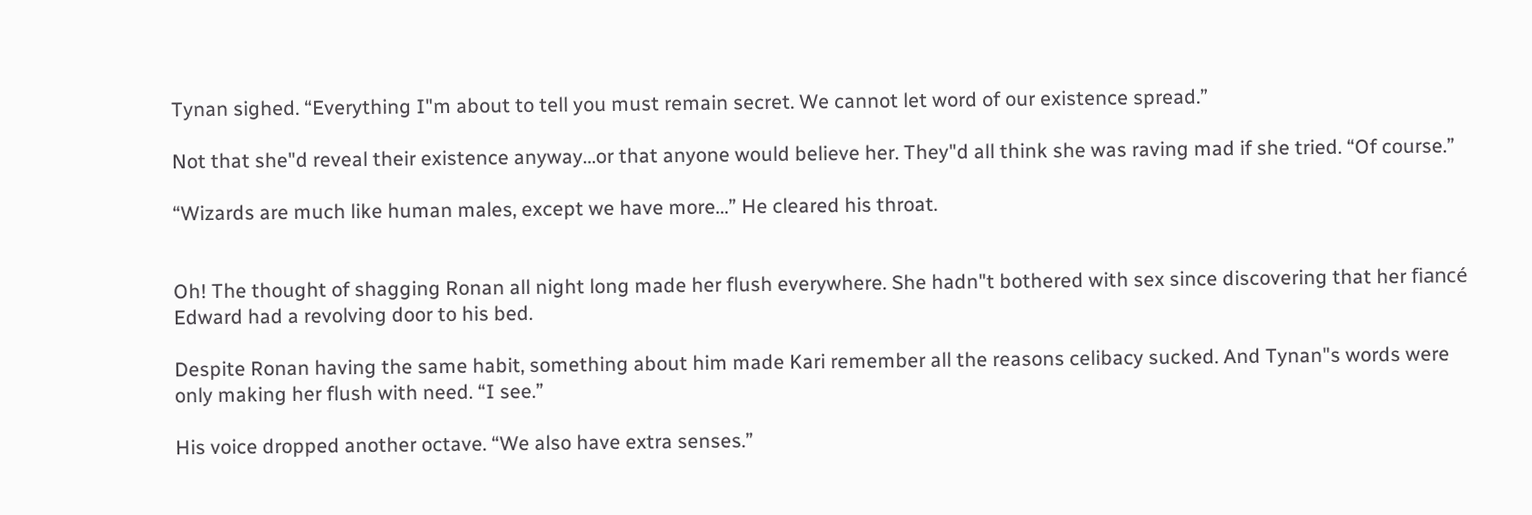Tynan sighed. “Everything I"m about to tell you must remain secret. We cannot let word of our existence spread.”

Not that she"d reveal their existence anyway…or that anyone would believe her. They"d all think she was raving mad if she tried. “Of course.”

“Wizards are much like human males, except we have more…” He cleared his throat.


Oh! The thought of shagging Ronan all night long made her flush everywhere. She hadn"t bothered with sex since discovering that her fiancé Edward had a revolving door to his bed.

Despite Ronan having the same habit, something about him made Kari remember all the reasons celibacy sucked. And Tynan"s words were only making her flush with need. “I see.”

His voice dropped another octave. “We also have extra senses.”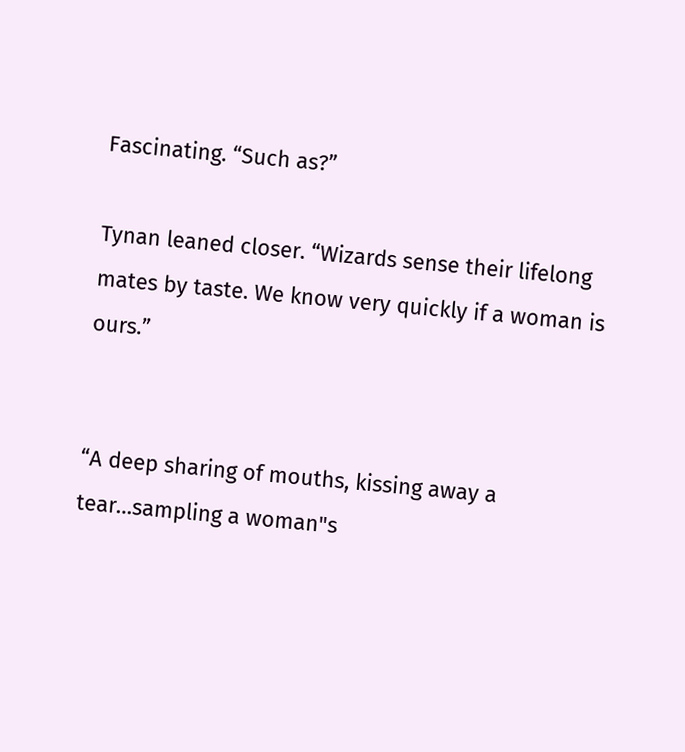Fascinating. “Such as?”

Tynan leaned closer. “Wizards sense their lifelong mates by taste. We know very quickly if a woman is ours.”


“A deep sharing of mouths, kissing away a tear…sampling a woman"s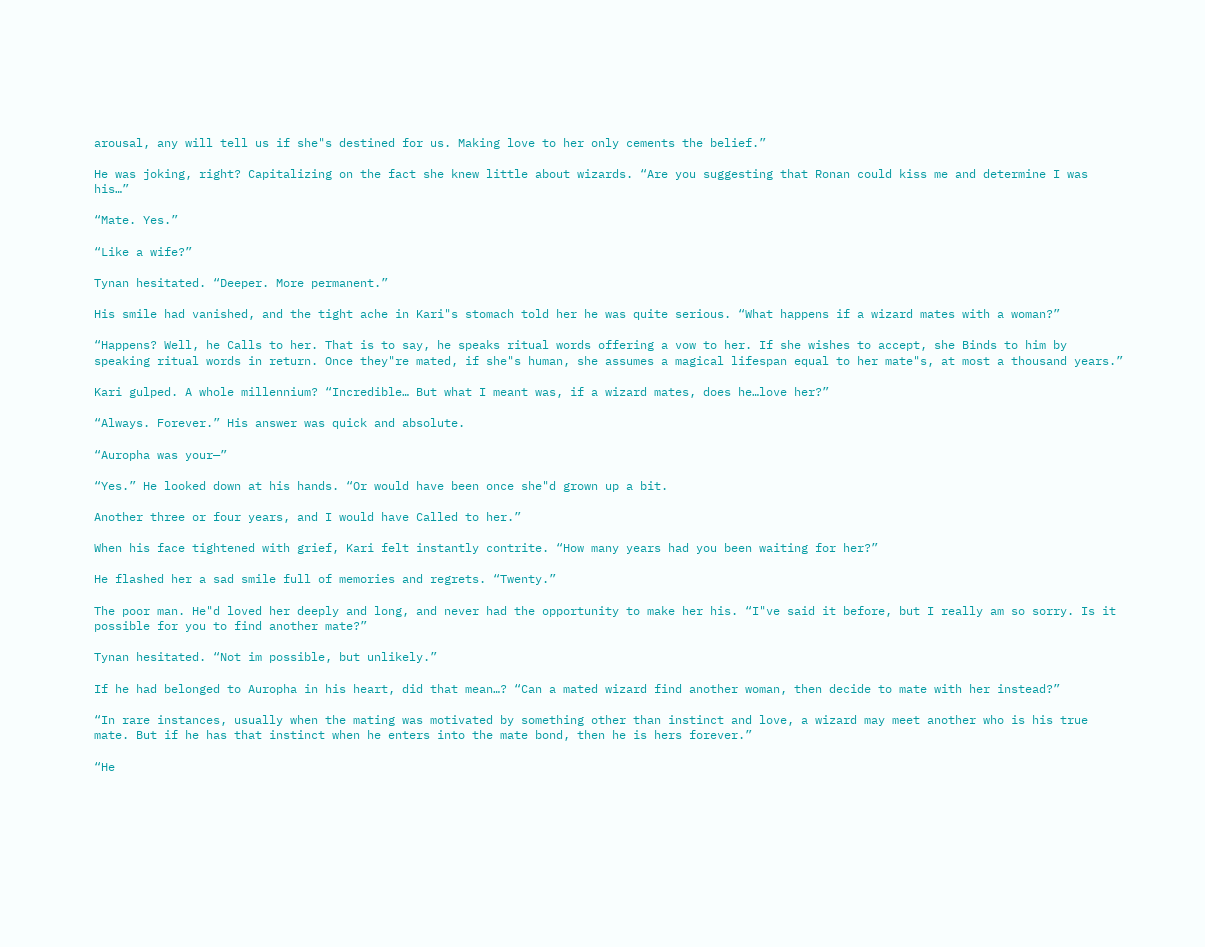arousal, any will tell us if she"s destined for us. Making love to her only cements the belief.”

He was joking, right? Capitalizing on the fact she knew little about wizards. “Are you suggesting that Ronan could kiss me and determine I was his…”

“Mate. Yes.”

“Like a wife?”

Tynan hesitated. “Deeper. More permanent.”

His smile had vanished, and the tight ache in Kari"s stomach told her he was quite serious. “What happens if a wizard mates with a woman?”

“Happens? Well, he Calls to her. That is to say, he speaks ritual words offering a vow to her. If she wishes to accept, she Binds to him by speaking ritual words in return. Once they"re mated, if she"s human, she assumes a magical lifespan equal to her mate"s, at most a thousand years.”

Kari gulped. A whole millennium? “Incredible… But what I meant was, if a wizard mates, does he…love her?”

“Always. Forever.” His answer was quick and absolute.

“Auropha was your—”

“Yes.” He looked down at his hands. “Or would have been once she"d grown up a bit.

Another three or four years, and I would have Called to her.”

When his face tightened with grief, Kari felt instantly contrite. “How many years had you been waiting for her?”

He flashed her a sad smile full of memories and regrets. “Twenty.”

The poor man. He"d loved her deeply and long, and never had the opportunity to make her his. “I"ve said it before, but I really am so sorry. Is it possible for you to find another mate?”

Tynan hesitated. “Not im possible, but unlikely.”

If he had belonged to Auropha in his heart, did that mean…? “Can a mated wizard find another woman, then decide to mate with her instead?”

“In rare instances, usually when the mating was motivated by something other than instinct and love, a wizard may meet another who is his true mate. But if he has that instinct when he enters into the mate bond, then he is hers forever.”

“He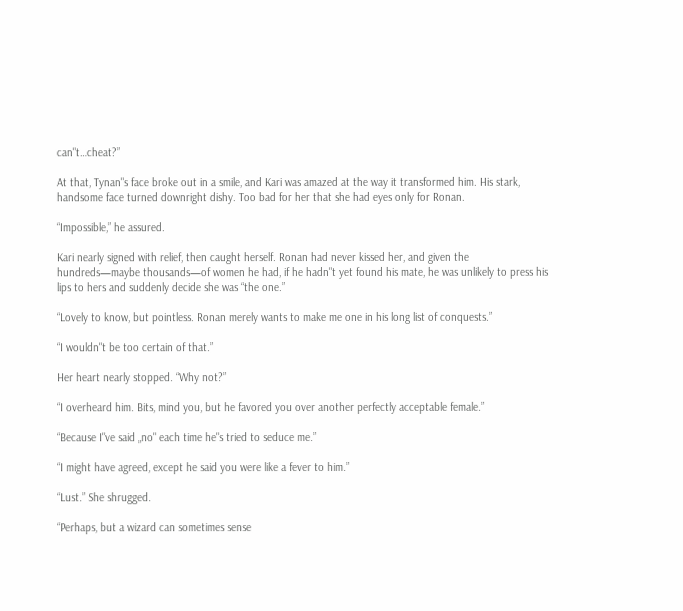can"t…cheat?”

At that, Tynan"s face broke out in a smile, and Kari was amazed at the way it transformed him. His stark, handsome face turned downright dishy. Too bad for her that she had eyes only for Ronan.

“Impossible,” he assured.

Kari nearly signed with relief, then caught herself. Ronan had never kissed her, and given the hundreds—maybe thousands—of women he had, if he hadn"t yet found his mate, he was unlikely to press his lips to hers and suddenly decide she was “the one.”

“Lovely to know, but pointless. Ronan merely wants to make me one in his long list of conquests.”

“I wouldn"t be too certain of that.”

Her heart nearly stopped. “Why not?”

“I overheard him. Bits, mind you, but he favored you over another perfectly acceptable female.”

“Because I"ve said „no" each time he"s tried to seduce me.”

“I might have agreed, except he said you were like a fever to him.”

“Lust.” She shrugged.

“Perhaps, but a wizard can sometimes sense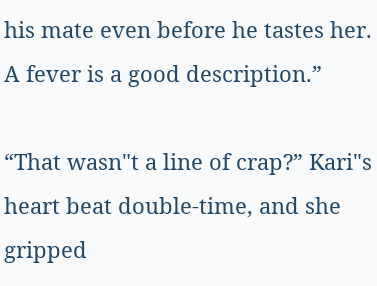his mate even before he tastes her. A fever is a good description.”

“That wasn"t a line of crap?” Kari"s heart beat double-time, and she gripped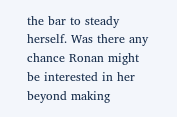the bar to steady herself. Was there any chance Ronan might be interested in her beyond making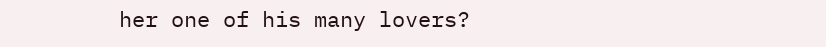her one of his many lovers?